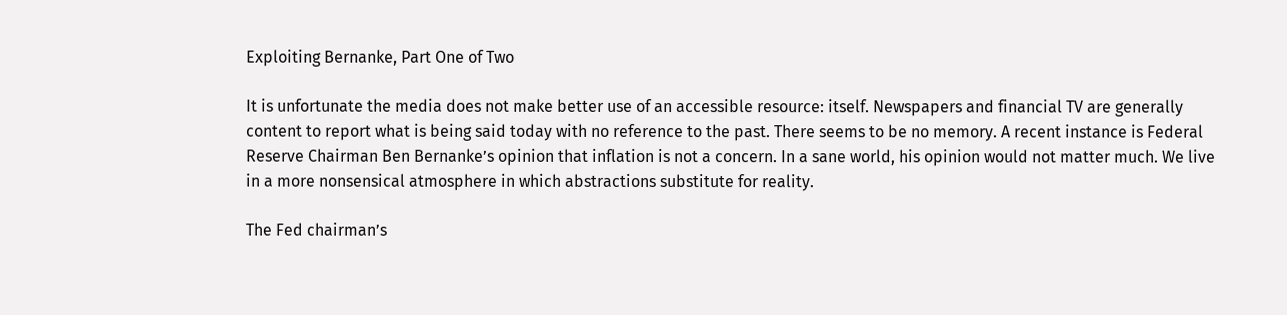Exploiting Bernanke, Part One of Two

It is unfortunate the media does not make better use of an accessible resource: itself. Newspapers and financial TV are generally content to report what is being said today with no reference to the past. There seems to be no memory. A recent instance is Federal Reserve Chairman Ben Bernanke’s opinion that inflation is not a concern. In a sane world, his opinion would not matter much. We live in a more nonsensical atmosphere in which abstractions substitute for reality.

The Fed chairman’s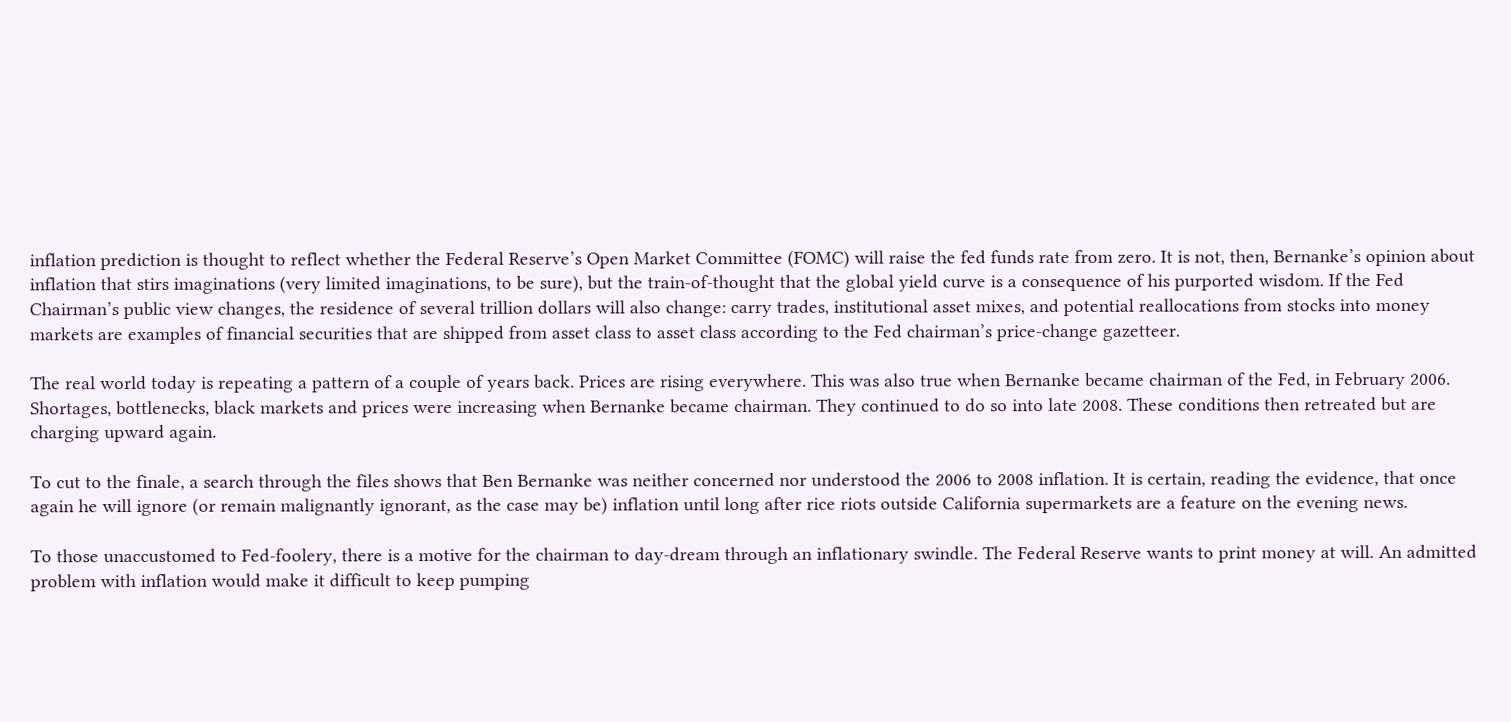inflation prediction is thought to reflect whether the Federal Reserve’s Open Market Committee (FOMC) will raise the fed funds rate from zero. It is not, then, Bernanke’s opinion about inflation that stirs imaginations (very limited imaginations, to be sure), but the train-of-thought that the global yield curve is a consequence of his purported wisdom. If the Fed Chairman’s public view changes, the residence of several trillion dollars will also change: carry trades, institutional asset mixes, and potential reallocations from stocks into money markets are examples of financial securities that are shipped from asset class to asset class according to the Fed chairman’s price-change gazetteer.

The real world today is repeating a pattern of a couple of years back. Prices are rising everywhere. This was also true when Bernanke became chairman of the Fed, in February 2006. Shortages, bottlenecks, black markets and prices were increasing when Bernanke became chairman. They continued to do so into late 2008. These conditions then retreated but are charging upward again.

To cut to the finale, a search through the files shows that Ben Bernanke was neither concerned nor understood the 2006 to 2008 inflation. It is certain, reading the evidence, that once again he will ignore (or remain malignantly ignorant, as the case may be) inflation until long after rice riots outside California supermarkets are a feature on the evening news.

To those unaccustomed to Fed-foolery, there is a motive for the chairman to day-dream through an inflationary swindle. The Federal Reserve wants to print money at will. An admitted problem with inflation would make it difficult to keep pumping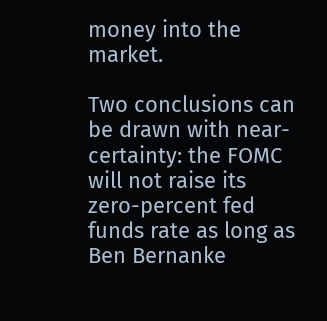money into the market.

Two conclusions can be drawn with near-certainty: the FOMC will not raise its zero-percent fed funds rate as long as Ben Bernanke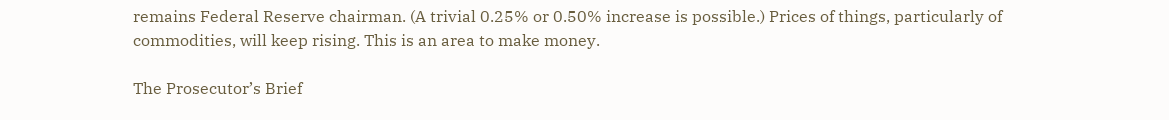remains Federal Reserve chairman. (A trivial 0.25% or 0.50% increase is possible.) Prices of things, particularly of commodities, will keep rising. This is an area to make money.

The Prosecutor’s Brief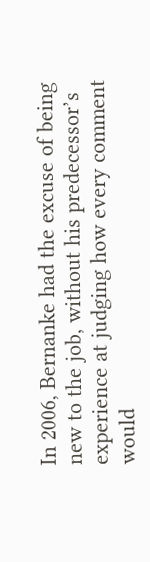In 2006, Bernanke had the excuse of being new to the job, without his predecessor’s experience at judging how every comment would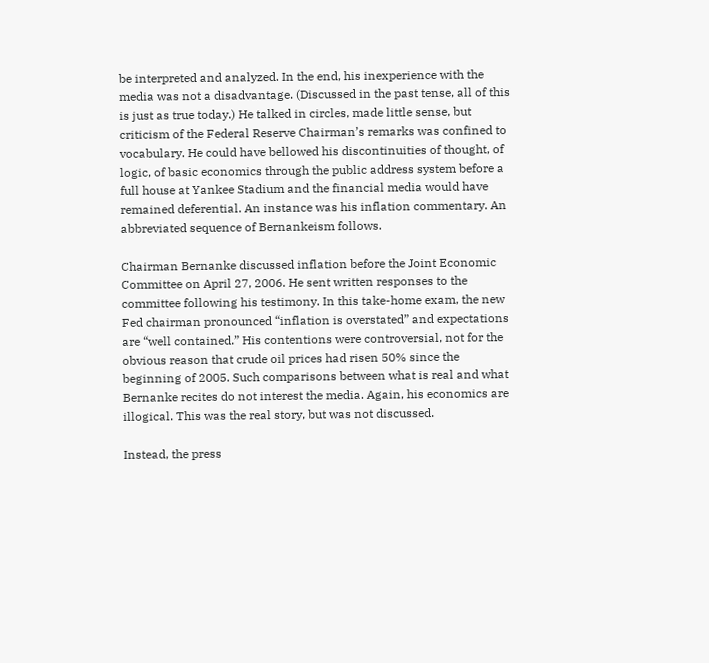be interpreted and analyzed. In the end, his inexperience with the media was not a disadvantage. (Discussed in the past tense, all of this is just as true today.) He talked in circles, made little sense, but criticism of the Federal Reserve Chairman’s remarks was confined to vocabulary. He could have bellowed his discontinuities of thought, of logic, of basic economics through the public address system before a full house at Yankee Stadium and the financial media would have remained deferential. An instance was his inflation commentary. An abbreviated sequence of Bernankeism follows.

Chairman Bernanke discussed inflation before the Joint Economic Committee on April 27, 2006. He sent written responses to the committee following his testimony. In this take-home exam, the new Fed chairman pronounced “inflation is overstated” and expectations are “well contained.” His contentions were controversial, not for the obvious reason that crude oil prices had risen 50% since the beginning of 2005. Such comparisons between what is real and what Bernanke recites do not interest the media. Again, his economics are illogical. This was the real story, but was not discussed.

Instead, the press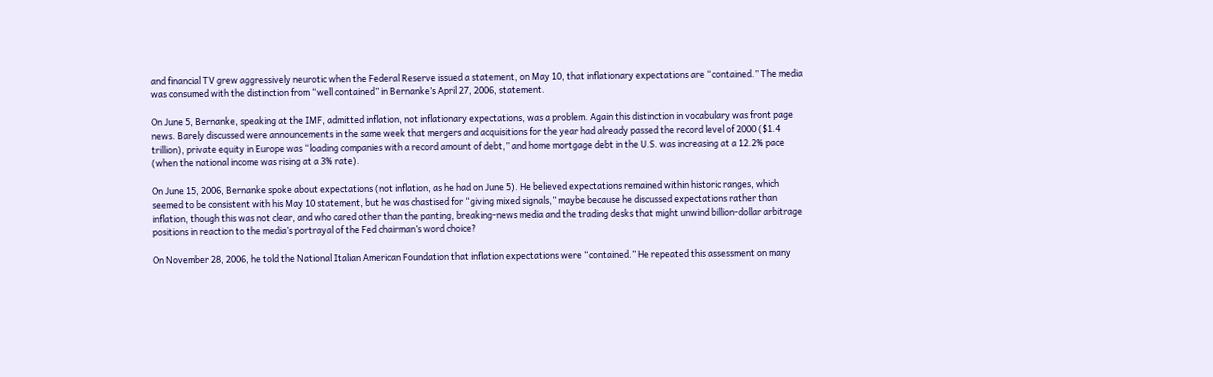and financial TV grew aggressively neurotic when the Federal Reserve issued a statement, on May 10, that inflationary expectations are “contained.” The media was consumed with the distinction from “well contained” in Bernanke’s April 27, 2006, statement.

On June 5, Bernanke, speaking at the IMF, admitted inflation, not inflationary expectations, was a problem. Again this distinction in vocabulary was front page news. Barely discussed were announcements in the same week that mergers and acquisitions for the year had already passed the record level of 2000 ($1.4 trillion), private equity in Europe was “loading companies with a record amount of debt,” and home mortgage debt in the U.S. was increasing at a 12.2% pace (when the national income was rising at a 3% rate).

On June 15, 2006, Bernanke spoke about expectations (not inflation, as he had on June 5). He believed expectations remained within historic ranges, which seemed to be consistent with his May 10 statement, but he was chastised for “giving mixed signals,” maybe because he discussed expectations rather than inflation, though this was not clear, and who cared other than the panting, breaking-news media and the trading desks that might unwind billion-dollar arbitrage positions in reaction to the media’s portrayal of the Fed chairman’s word choice?

On November 28, 2006, he told the National Italian American Foundation that inflation expectations were “contained.” He repeated this assessment on many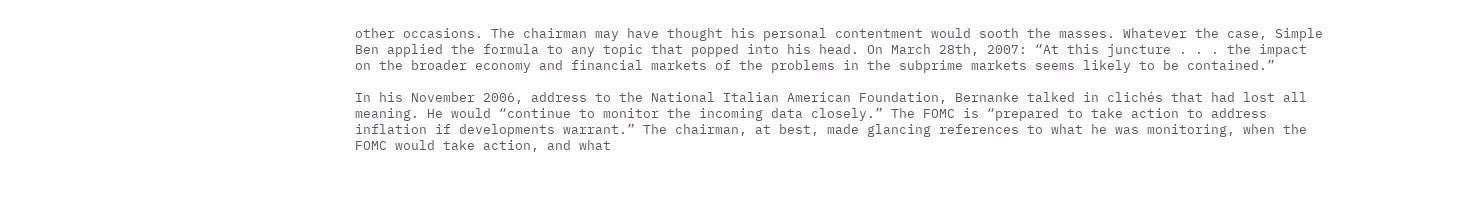other occasions. The chairman may have thought his personal contentment would sooth the masses. Whatever the case, Simple Ben applied the formula to any topic that popped into his head. On March 28th, 2007: “At this juncture . . . the impact on the broader economy and financial markets of the problems in the subprime markets seems likely to be contained.”

In his November 2006, address to the National Italian American Foundation, Bernanke talked in clichés that had lost all meaning. He would “continue to monitor the incoming data closely.” The FOMC is “prepared to take action to address inflation if developments warrant.” The chairman, at best, made glancing references to what he was monitoring, when the FOMC would take action, and what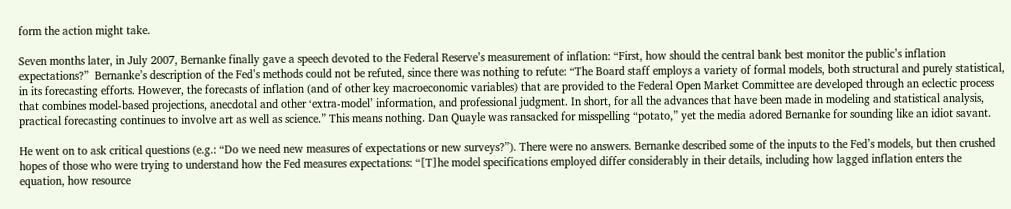form the action might take.

Seven months later, in July 2007, Bernanke finally gave a speech devoted to the Federal Reserve’s measurement of inflation: “First, how should the central bank best monitor the public’s inflation expectations?”  Bernanke’s description of the Fed’s methods could not be refuted, since there was nothing to refute: “The Board staff employs a variety of formal models, both structural and purely statistical, in its forecasting efforts. However, the forecasts of inflation (and of other key macroeconomic variables) that are provided to the Federal Open Market Committee are developed through an eclectic process that combines model-based projections, anecdotal and other ‘extra-model’ information, and professional judgment. In short, for all the advances that have been made in modeling and statistical analysis, practical forecasting continues to involve art as well as science.” This means nothing. Dan Quayle was ransacked for misspelling “potato,” yet the media adored Bernanke for sounding like an idiot savant.

He went on to ask critical questions (e.g.: “Do we need new measures of expectations or new surveys?”). There were no answers. Bernanke described some of the inputs to the Fed’s models, but then crushed hopes of those who were trying to understand how the Fed measures expectations: “[T]he model specifications employed differ considerably in their details, including how lagged inflation enters the equation, how resource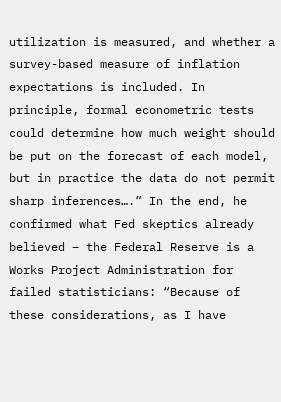utilization is measured, and whether a survey-based measure of inflation expectations is included. In principle, formal econometric tests could determine how much weight should be put on the forecast of each model, but in practice the data do not permit sharp inferences….” In the end, he confirmed what Fed skeptics already believed – the Federal Reserve is a Works Project Administration for failed statisticians: “Because of these considerations, as I have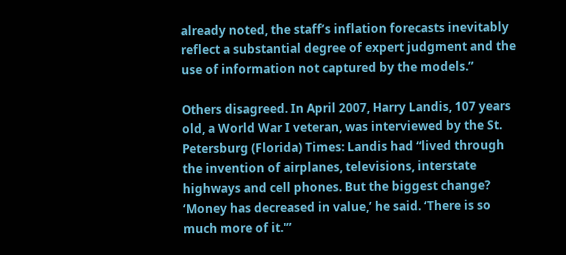already noted, the staff’s inflation forecasts inevitably reflect a substantial degree of expert judgment and the use of information not captured by the models.”

Others disagreed. In April 2007, Harry Landis, 107 years old, a World War I veteran, was interviewed by the St. Petersburg (Florida) Times: Landis had “lived through the invention of airplanes, televisions, interstate highways and cell phones. But the biggest change? ‘Money has decreased in value,’ he said. ‘There is so much more of it.'”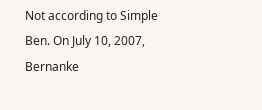Not according to Simple Ben. On July 10, 2007, Bernanke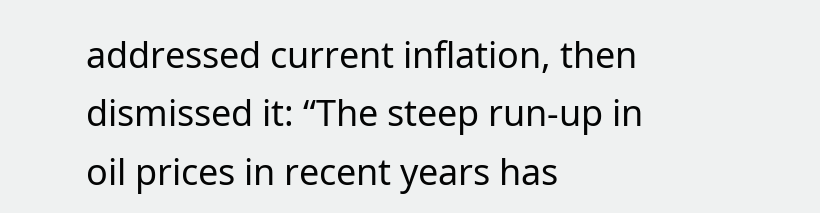addressed current inflation, then dismissed it: “The steep run-up in oil prices in recent years has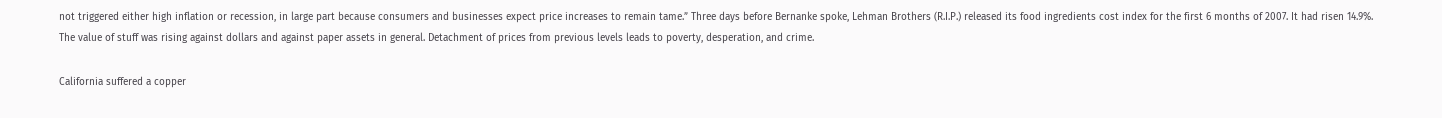not triggered either high inflation or recession, in large part because consumers and businesses expect price increases to remain tame.” Three days before Bernanke spoke, Lehman Brothers (R.I.P.) released its food ingredients cost index for the first 6 months of 2007. It had risen 14.9%.
The value of stuff was rising against dollars and against paper assets in general. Detachment of prices from previous levels leads to poverty, desperation, and crime.

California suffered a copper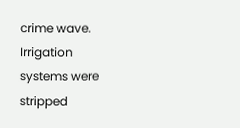crime wave. Irrigation systems were stripped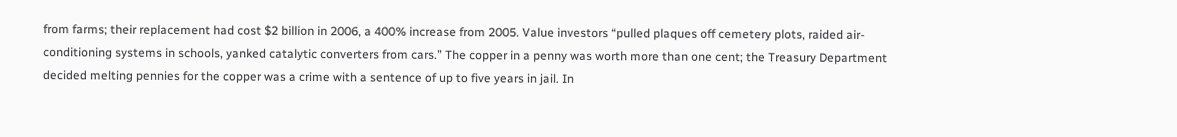from farms; their replacement had cost $2 billion in 2006, a 400% increase from 2005. Value investors “pulled plaques off cemetery plots, raided air-conditioning systems in schools, yanked catalytic converters from cars.” The copper in a penny was worth more than one cent; the Treasury Department decided melting pennies for the copper was a crime with a sentence of up to five years in jail. In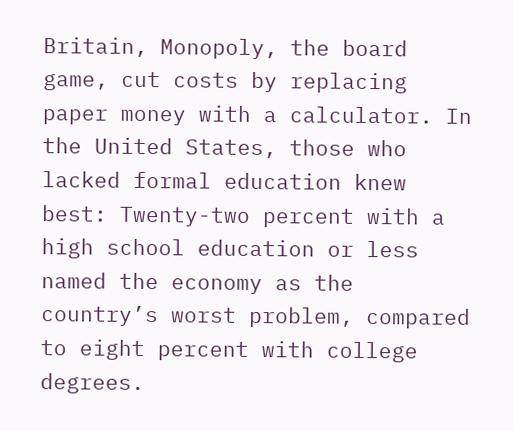Britain, Monopoly, the board game, cut costs by replacing paper money with a calculator. In the United States, those who lacked formal education knew best: Twenty-two percent with a high school education or less named the economy as the country’s worst problem, compared to eight percent with college degrees.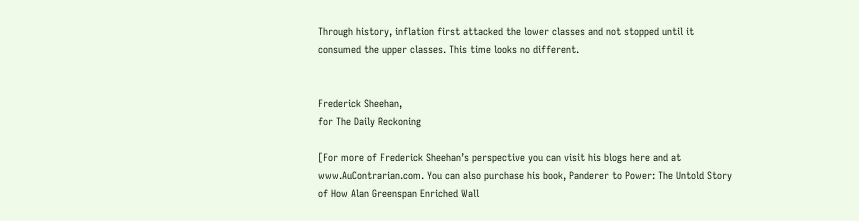Through history, inflation first attacked the lower classes and not stopped until it consumed the upper classes. This time looks no different.


Frederick Sheehan,
for The Daily Reckoning

[For more of Frederick Sheehan’s perspective you can visit his blogs here and at www.AuContrarian.com. You can also purchase his book, Panderer to Power: The Untold Story of How Alan Greenspan Enriched Wall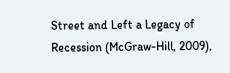Street and Left a Legacy of Recession (McGraw-Hill, 2009),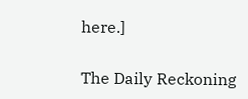here.]

The Daily Reckoning